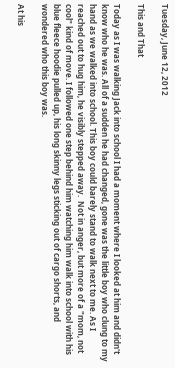Tuesday, June 12, 2012

This and That

Today as I was walking Jack into school I had a moment where I looked at him and didn't know who he was. All of a sudden he had changed, gone was the little boy who clung to my hand as we walked into school. This boy could barely stand to walk next to me. As I reached out to hug him, he visibly stepped away.  Not in anger, but more of a "mom, not cool" kind of move. I followed one step behind him watching him walk into school with his blue fleece hoodie pulled up, his long skinny legs sticking out of cargo shorts, and wondered who this boy was.

At his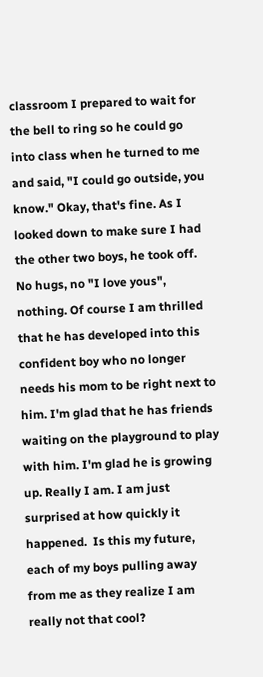classroom I prepared to wait for the bell to ring so he could go into class when he turned to me and said, "I could go outside, you know." Okay, that's fine. As I looked down to make sure I had the other two boys, he took off. No hugs, no "I love yous", nothing. Of course I am thrilled that he has developed into this confident boy who no longer needs his mom to be right next to him. I'm glad that he has friends waiting on the playground to play with him. I'm glad he is growing up. Really I am. I am just surprised at how quickly it happened.  Is this my future, each of my boys pulling away from me as they realize I am really not that cool?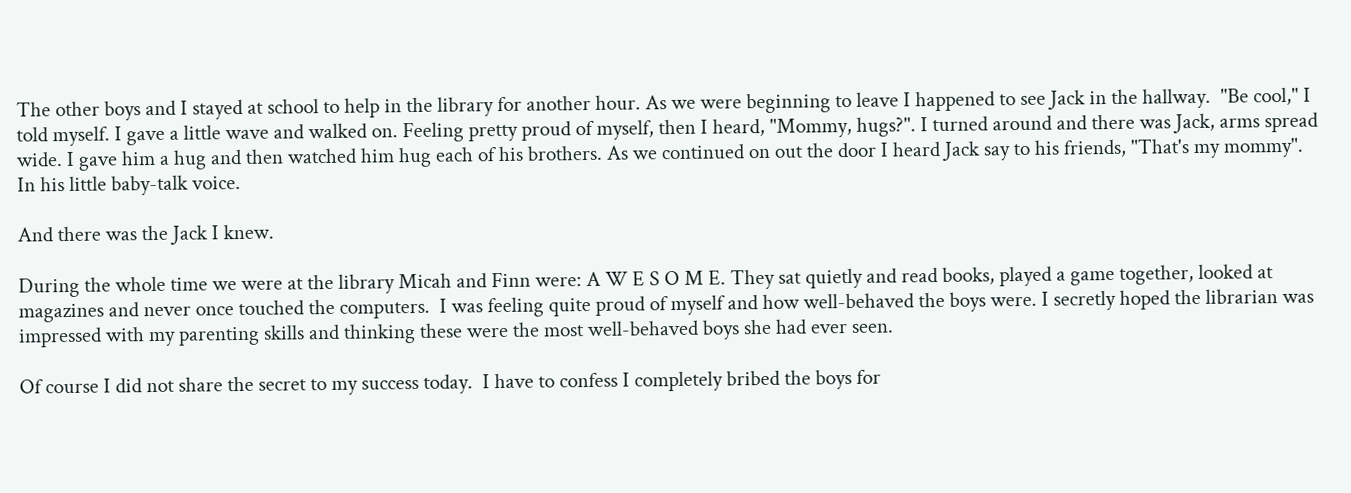The other boys and I stayed at school to help in the library for another hour. As we were beginning to leave I happened to see Jack in the hallway.  "Be cool," I told myself. I gave a little wave and walked on. Feeling pretty proud of myself, then I heard, "Mommy, hugs?". I turned around and there was Jack, arms spread wide. I gave him a hug and then watched him hug each of his brothers. As we continued on out the door I heard Jack say to his friends, "That's my mommy". In his little baby-talk voice.

And there was the Jack I knew.

During the whole time we were at the library Micah and Finn were: A W E S O M E. They sat quietly and read books, played a game together, looked at magazines and never once touched the computers.  I was feeling quite proud of myself and how well-behaved the boys were. I secretly hoped the librarian was impressed with my parenting skills and thinking these were the most well-behaved boys she had ever seen.

Of course I did not share the secret to my success today.  I have to confess I completely bribed the boys for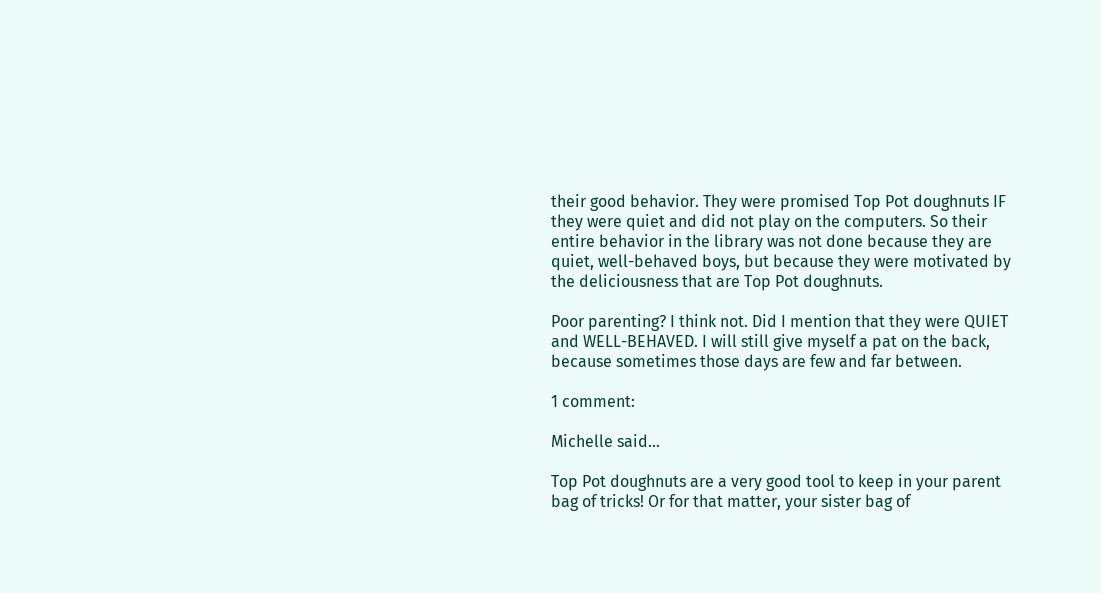their good behavior. They were promised Top Pot doughnuts IF they were quiet and did not play on the computers. So their entire behavior in the library was not done because they are quiet, well-behaved boys, but because they were motivated by the deliciousness that are Top Pot doughnuts.

Poor parenting? I think not. Did I mention that they were QUIET and WELL-BEHAVED. I will still give myself a pat on the back, because sometimes those days are few and far between.

1 comment:

Michelle said...

Top Pot doughnuts are a very good tool to keep in your parent bag of tricks! Or for that matter, your sister bag of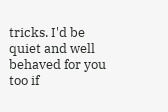tricks. I'd be quiet and well behaved for you too if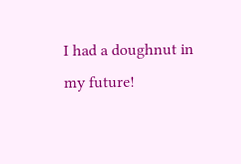I had a doughnut in my future!